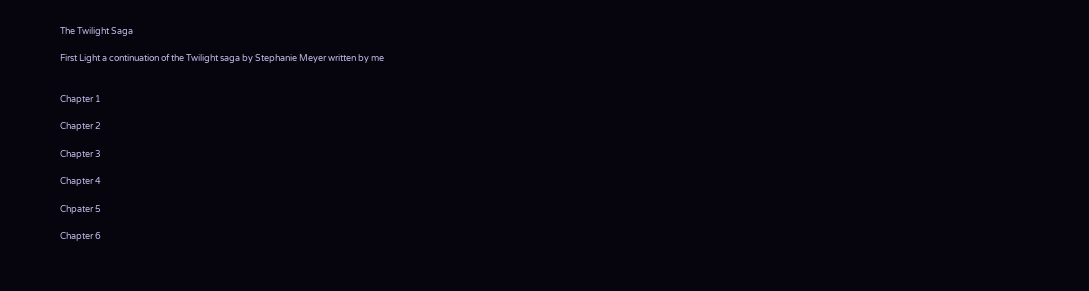The Twilight Saga

First Light a continuation of the Twilight saga by Stephanie Meyer written by me


Chapter 1

Chapter 2

Chapter 3

Chapter 4

Chpater 5

Chapter 6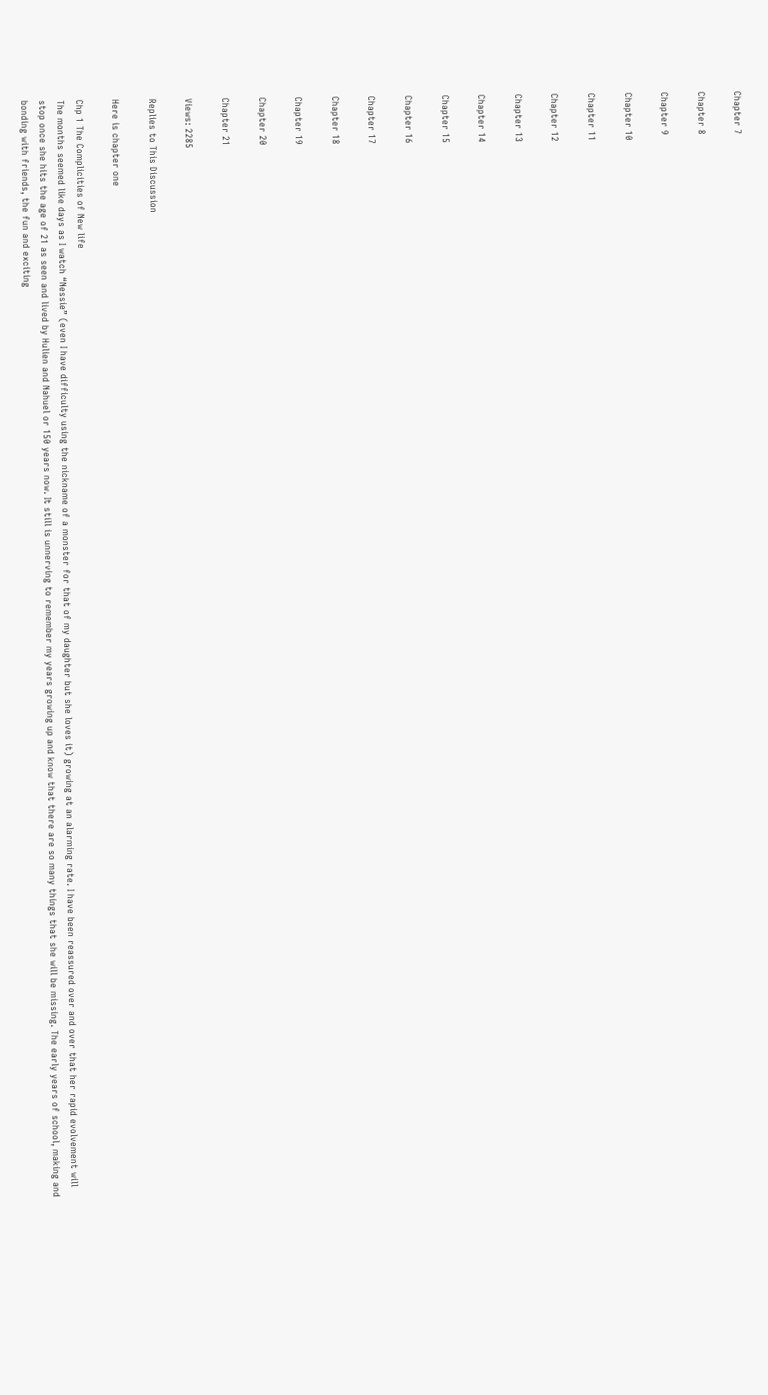Chapter 7

Chapter 8

Chapter 9

Chapter 10

Chapter 11

Chapter 12

Chapter 13

Chapter 14

Chapter 15

Chapter 16

Chapter 17

Chapter 18

Chapter 19

Chapter 20

Chapter 21

Views: 2285

Replies to This Discussion

Here is chapter one

Chp 1 The Complicities of New life
The months seemed like days as I watch “Nessie” (even I have difficulty using the nickname of a monster for that of my daughter but she loves it) growing at an alarming rate. I have been reassured over and over that her rapid evolvement will stop once she hits the age of 21 as seen and lived by Hulien and Nahuel or 150 years now. It still is unnerving to remember my years growing up and know that there are so many things that she will be missing. The early years of school, making and bonding with friends, the fun and exciting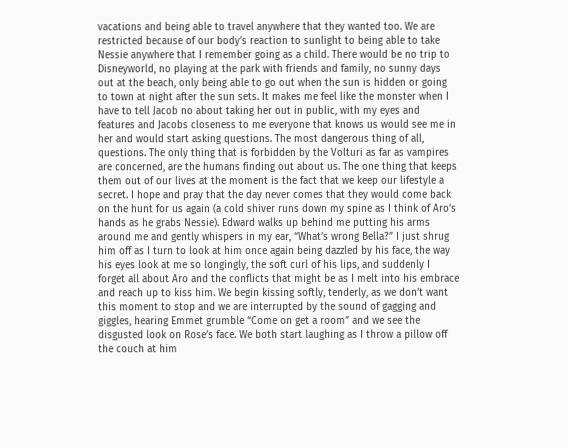vacations and being able to travel anywhere that they wanted too. We are restricted because of our body’s reaction to sunlight to being able to take Nessie anywhere that I remember going as a child. There would be no trip to Disneyworld, no playing at the park with friends and family, no sunny days out at the beach, only being able to go out when the sun is hidden or going to town at night after the sun sets. It makes me feel like the monster when I have to tell Jacob no about taking her out in public, with my eyes and features and Jacobs closeness to me everyone that knows us would see me in her and would start asking questions. The most dangerous thing of all, questions. The only thing that is forbidden by the Volturi as far as vampires are concerned, are the humans finding out about us. The one thing that keeps them out of our lives at the moment is the fact that we keep our lifestyle a secret. I hope and pray that the day never comes that they would come back on the hunt for us again (a cold shiver runs down my spine as I think of Aro’s hands as he grabs Nessie). Edward walks up behind me putting his arms around me and gently whispers in my ear, “What’s wrong Bella?” I just shrug him off as I turn to look at him once again being dazzled by his face, the way his eyes look at me so longingly, the soft curl of his lips, and suddenly I forget all about Aro and the conflicts that might be as I melt into his embrace and reach up to kiss him. We begin kissing softly, tenderly, as we don’t want this moment to stop and we are interrupted by the sound of gagging and giggles, hearing Emmet grumble “Come on get a room” and we see the disgusted look on Rose’s face. We both start laughing as I throw a pillow off the couch at him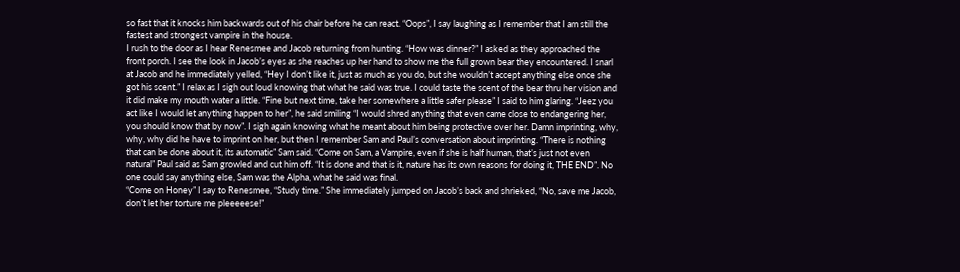so fast that it knocks him backwards out of his chair before he can react. “Oops”, I say laughing as I remember that I am still the fastest and strongest vampire in the house.
I rush to the door as I hear Renesmee and Jacob returning from hunting. “How was dinner?” I asked as they approached the front porch. I see the look in Jacob’s eyes as she reaches up her hand to show me the full grown bear they encountered. I snarl at Jacob and he immediately yelled, “Hey I don’t like it, just as much as you do, but she wouldn’t accept anything else once she got his scent.” I relax as I sigh out loud knowing that what he said was true. I could taste the scent of the bear thru her vision and it did make my mouth water a little. “Fine but next time, take her somewhere a little safer please” I said to him glaring. “Jeez you act like I would let anything happen to her”, he said smiling “I would shred anything that even came close to endangering her, you should know that by now”. I sigh again knowing what he meant about him being protective over her. Damn imprinting, why, why, why did he have to imprint on her, but then I remember Sam and Paul’s conversation about imprinting. “There is nothing that can be done about it, its automatic” Sam said. “Come on Sam, a Vampire, even if she is half human, that’s just not even natural” Paul said as Sam growled and cut him off. “It is done and that is it, nature has its own reasons for doing it, THE END”. No one could say anything else, Sam was the Alpha, what he said was final.
“Come on Honey” I say to Renesmee, “Study time.” She immediately jumped on Jacob’s back and shrieked, “No, save me Jacob, don’t let her torture me pleeeeese!”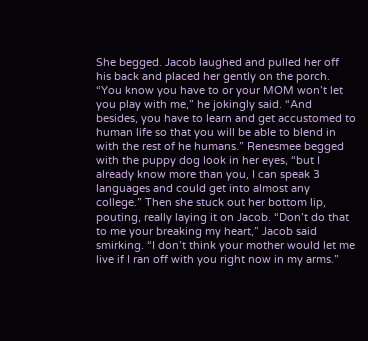She begged. Jacob laughed and pulled her off his back and placed her gently on the porch. “You know you have to or your MOM won’t let you play with me,” he jokingly said. “And besides, you have to learn and get accustomed to human life so that you will be able to blend in with the rest of he humans.” Renesmee begged with the puppy dog look in her eyes, “but I already know more than you, I can speak 3 languages and could get into almost any college.” Then she stuck out her bottom lip, pouting, really laying it on Jacob. “Don’t do that to me your breaking my heart,” Jacob said smirking. “I don’t think your mother would let me live if I ran off with you right now in my arms.”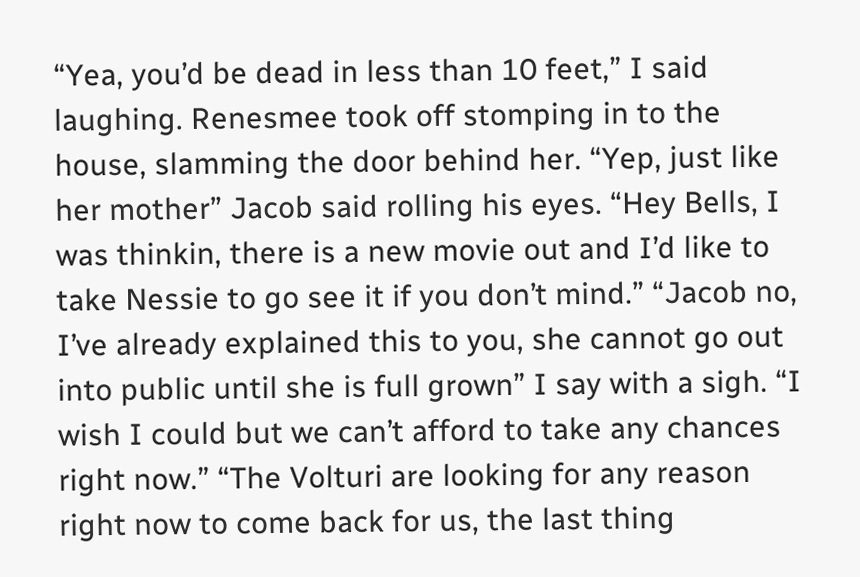“Yea, you’d be dead in less than 10 feet,” I said laughing. Renesmee took off stomping in to the house, slamming the door behind her. “Yep, just like her mother” Jacob said rolling his eyes. “Hey Bells, I was thinkin, there is a new movie out and I’d like to take Nessie to go see it if you don’t mind.” “Jacob no, I’ve already explained this to you, she cannot go out into public until she is full grown” I say with a sigh. “I wish I could but we can’t afford to take any chances right now.” “The Volturi are looking for any reason right now to come back for us, the last thing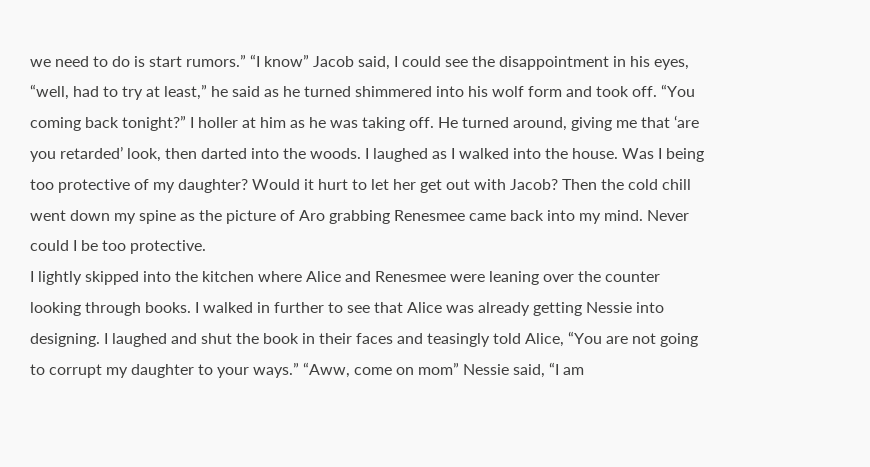we need to do is start rumors.” “I know” Jacob said, I could see the disappointment in his eyes, “well, had to try at least,” he said as he turned shimmered into his wolf form and took off. “You coming back tonight?” I holler at him as he was taking off. He turned around, giving me that ‘are you retarded’ look, then darted into the woods. I laughed as I walked into the house. Was I being too protective of my daughter? Would it hurt to let her get out with Jacob? Then the cold chill went down my spine as the picture of Aro grabbing Renesmee came back into my mind. Never could I be too protective.
I lightly skipped into the kitchen where Alice and Renesmee were leaning over the counter looking through books. I walked in further to see that Alice was already getting Nessie into designing. I laughed and shut the book in their faces and teasingly told Alice, “You are not going to corrupt my daughter to your ways.” “Aww, come on mom” Nessie said, “I am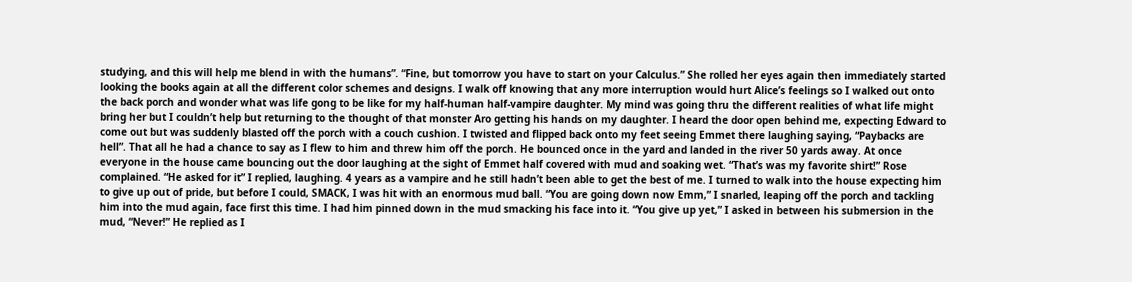studying, and this will help me blend in with the humans”. “Fine, but tomorrow you have to start on your Calculus.” She rolled her eyes again then immediately started looking the books again at all the different color schemes and designs. I walk off knowing that any more interruption would hurt Alice’s feelings so I walked out onto the back porch and wonder what was life gong to be like for my half-human half-vampire daughter. My mind was going thru the different realities of what life might bring her but I couldn’t help but returning to the thought of that monster Aro getting his hands on my daughter. I heard the door open behind me, expecting Edward to come out but was suddenly blasted off the porch with a couch cushion. I twisted and flipped back onto my feet seeing Emmet there laughing saying, “Paybacks are hell”. That all he had a chance to say as I flew to him and threw him off the porch. He bounced once in the yard and landed in the river 50 yards away. At once everyone in the house came bouncing out the door laughing at the sight of Emmet half covered with mud and soaking wet. “That’s was my favorite shirt!” Rose complained. “He asked for it” I replied, laughing. 4 years as a vampire and he still hadn’t been able to get the best of me. I turned to walk into the house expecting him to give up out of pride, but before I could, SMACK, I was hit with an enormous mud ball. “You are going down now Emm,” I snarled, leaping off the porch and tackling him into the mud again, face first this time. I had him pinned down in the mud smacking his face into it. “You give up yet,” I asked in between his submersion in the mud, “Never!” He replied as I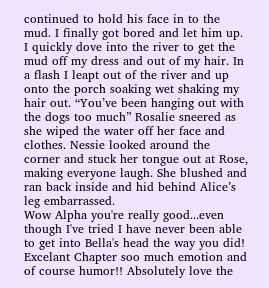continued to hold his face in to the mud. I finally got bored and let him up. I quickly dove into the river to get the mud off my dress and out of my hair. In a flash I leapt out of the river and up onto the porch soaking wet shaking my hair out. “You’ve been hanging out with the dogs too much” Rosalie sneered as she wiped the water off her face and clothes. Nessie looked around the corner and stuck her tongue out at Rose, making everyone laugh. She blushed and ran back inside and hid behind Alice’s leg embarrassed.
Wow Alpha you're really good...even though I've tried I have never been able to get into Bella's head the way you did!
Excelant Chapter soo much emotion and of course humor!! Absolutely love the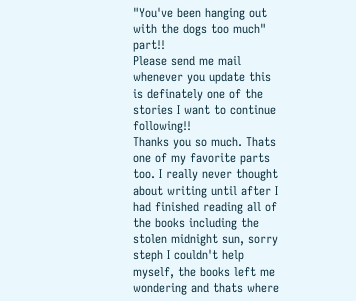"You've been hanging out with the dogs too much" part!!
Please send me mail whenever you update this is definately one of the stories I want to continue following!!
Thanks you so much. Thats one of my favorite parts too. I really never thought about writing until after I had finished reading all of the books including the stolen midnight sun, sorry steph I couldn't help myself, the books left me wondering and thats where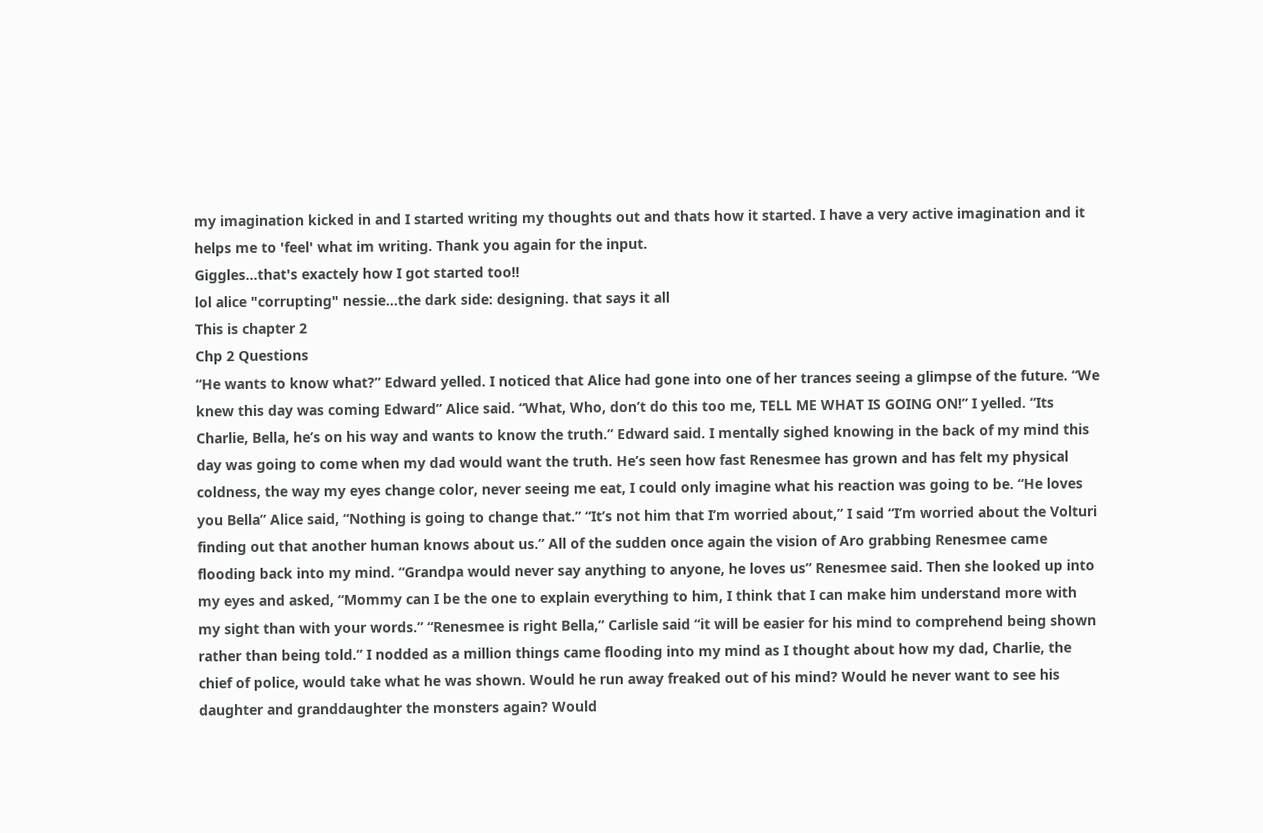my imagination kicked in and I started writing my thoughts out and thats how it started. I have a very active imagination and it helps me to 'feel' what im writing. Thank you again for the input.
Giggles...that's exactely how I got started too!!
lol alice "corrupting" nessie...the dark side: designing. that says it all
This is chapter 2
Chp 2 Questions
“He wants to know what?” Edward yelled. I noticed that Alice had gone into one of her trances seeing a glimpse of the future. “We knew this day was coming Edward” Alice said. “What, Who, don’t do this too me, TELL ME WHAT IS GOING ON!” I yelled. “Its Charlie, Bella, he’s on his way and wants to know the truth.” Edward said. I mentally sighed knowing in the back of my mind this day was going to come when my dad would want the truth. He’s seen how fast Renesmee has grown and has felt my physical coldness, the way my eyes change color, never seeing me eat, I could only imagine what his reaction was going to be. “He loves you Bella” Alice said, “Nothing is going to change that.” “It’s not him that I’m worried about,” I said “I’m worried about the Volturi finding out that another human knows about us.” All of the sudden once again the vision of Aro grabbing Renesmee came flooding back into my mind. “Grandpa would never say anything to anyone, he loves us” Renesmee said. Then she looked up into my eyes and asked, “Mommy can I be the one to explain everything to him, I think that I can make him understand more with my sight than with your words.” “Renesmee is right Bella,” Carlisle said “it will be easier for his mind to comprehend being shown rather than being told.” I nodded as a million things came flooding into my mind as I thought about how my dad, Charlie, the chief of police, would take what he was shown. Would he run away freaked out of his mind? Would he never want to see his daughter and granddaughter the monsters again? Would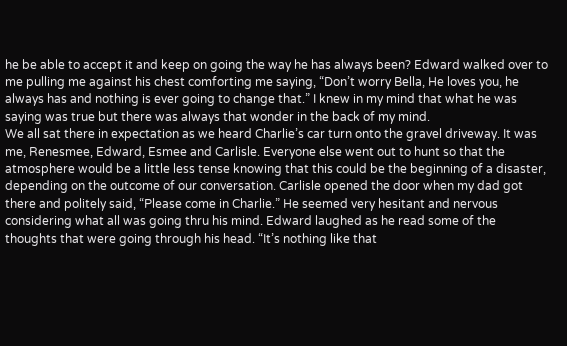he be able to accept it and keep on going the way he has always been? Edward walked over to me pulling me against his chest comforting me saying, “Don’t worry Bella, He loves you, he always has and nothing is ever going to change that.” I knew in my mind that what he was saying was true but there was always that wonder in the back of my mind.
We all sat there in expectation as we heard Charlie’s car turn onto the gravel driveway. It was me, Renesmee, Edward, Esmee and Carlisle. Everyone else went out to hunt so that the atmosphere would be a little less tense knowing that this could be the beginning of a disaster, depending on the outcome of our conversation. Carlisle opened the door when my dad got there and politely said, “Please come in Charlie.” He seemed very hesitant and nervous considering what all was going thru his mind. Edward laughed as he read some of the thoughts that were going through his head. “It’s nothing like that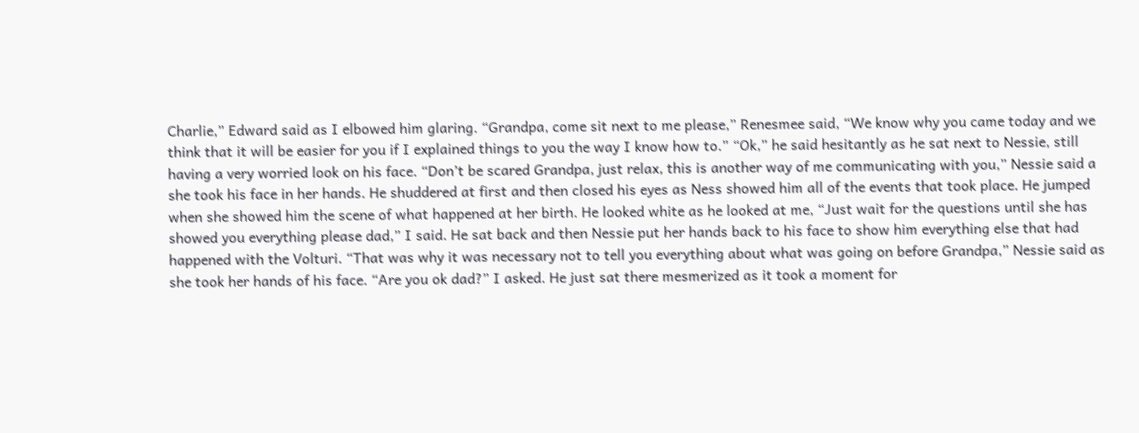Charlie,” Edward said as I elbowed him glaring. “Grandpa, come sit next to me please,” Renesmee said, “We know why you came today and we think that it will be easier for you if I explained things to you the way I know how to.” “Ok,” he said hesitantly as he sat next to Nessie, still having a very worried look on his face. “Don’t be scared Grandpa, just relax, this is another way of me communicating with you,” Nessie said a she took his face in her hands. He shuddered at first and then closed his eyes as Ness showed him all of the events that took place. He jumped when she showed him the scene of what happened at her birth. He looked white as he looked at me, “Just wait for the questions until she has showed you everything please dad,” I said. He sat back and then Nessie put her hands back to his face to show him everything else that had happened with the Volturi. “That was why it was necessary not to tell you everything about what was going on before Grandpa,” Nessie said as she took her hands of his face. “Are you ok dad?” I asked. He just sat there mesmerized as it took a moment for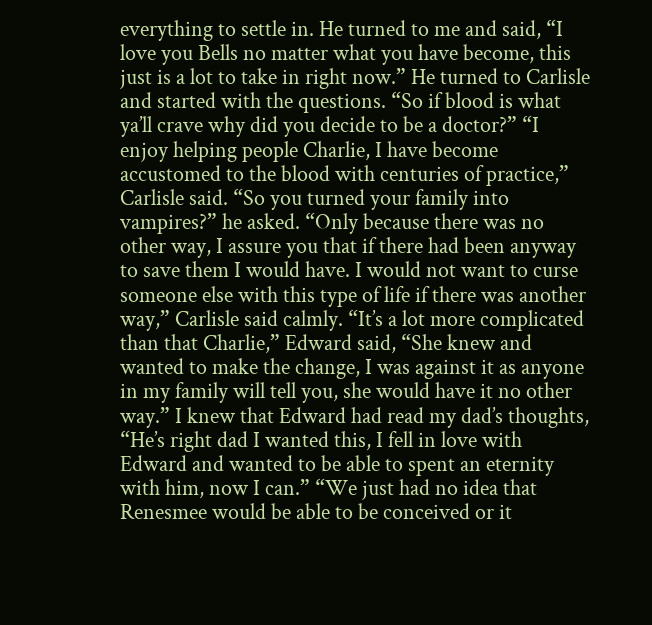everything to settle in. He turned to me and said, “I love you Bells no matter what you have become, this just is a lot to take in right now.” He turned to Carlisle and started with the questions. “So if blood is what ya’ll crave why did you decide to be a doctor?” “I enjoy helping people Charlie, I have become accustomed to the blood with centuries of practice,” Carlisle said. “So you turned your family into vampires?” he asked. “Only because there was no other way, I assure you that if there had been anyway to save them I would have. I would not want to curse someone else with this type of life if there was another way,” Carlisle said calmly. “It’s a lot more complicated than that Charlie,” Edward said, “She knew and wanted to make the change, I was against it as anyone in my family will tell you, she would have it no other way.” I knew that Edward had read my dad’s thoughts, “He’s right dad I wanted this, I fell in love with Edward and wanted to be able to spent an eternity with him, now I can.” “We just had no idea that Renesmee would be able to be conceived or it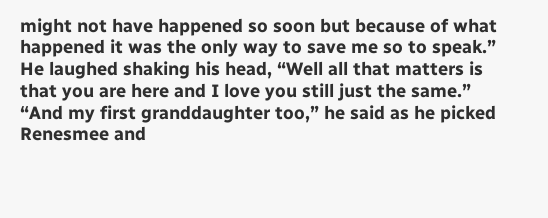might not have happened so soon but because of what happened it was the only way to save me so to speak.” He laughed shaking his head, “Well all that matters is that you are here and I love you still just the same.” “And my first granddaughter too,” he said as he picked Renesmee and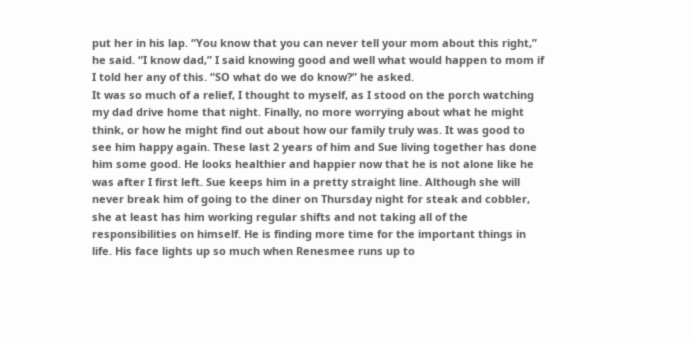put her in his lap. “You know that you can never tell your mom about this right,” he said. “I know dad,” I said knowing good and well what would happen to mom if I told her any of this. “SO what do we do know?” he asked.
It was so much of a relief, I thought to myself, as I stood on the porch watching my dad drive home that night. Finally, no more worrying about what he might think, or how he might find out about how our family truly was. It was good to see him happy again. These last 2 years of him and Sue living together has done him some good. He looks healthier and happier now that he is not alone like he was after I first left. Sue keeps him in a pretty straight line. Although she will never break him of going to the diner on Thursday night for steak and cobbler, she at least has him working regular shifts and not taking all of the responsibilities on himself. He is finding more time for the important things in life. His face lights up so much when Renesmee runs up to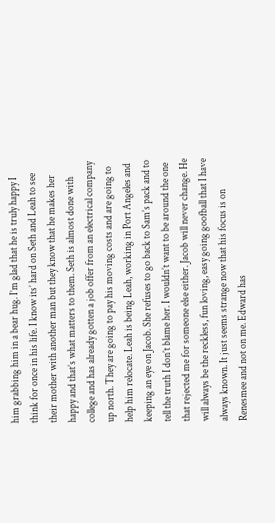him grabbing him in a bear hug. I’m glad that he is truly happy I think for once in his life. I know its’ hard on Seth and Leah to see their mother with another man but they know that he makes her happy and that’s what matters to them. Seth is almost done with college and has already gotten a job offer from an electrical company up north. They are going to pay his moving costs and are going to help him relocate. Leah is being Leah, working in Port Angeles and keeping an eye on Jacob. She refuses to go back to Sam’s pack and to tell the truth I don’t blame her. I wouldn’t want to be around the one that rejected me for someone else either. Jacob will never change. He will always be the reckless, fun loving, easy going goofball that I have always known. It just seems strange now that his focus is on Renesmee and not on me. Edward has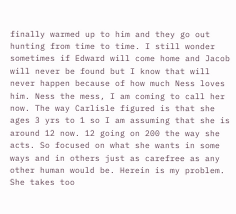finally warmed up to him and they go out hunting from time to time. I still wonder sometimes if Edward will come home and Jacob will never be found but I know that will never happen because of how much Ness loves him. Ness the mess, I am coming to call her now. The way Carlisle figured is that she ages 3 yrs to 1 so I am assuming that she is around 12 now. 12 going on 200 the way she acts. So focused on what she wants in some ways and in others just as carefree as any other human would be. Herein is my problem. She takes too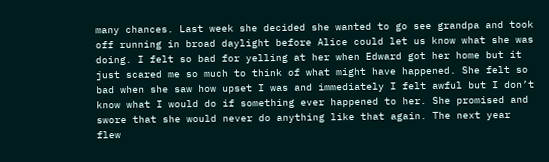many chances. Last week she decided she wanted to go see grandpa and took off running in broad daylight before Alice could let us know what she was doing. I felt so bad for yelling at her when Edward got her home but it just scared me so much to think of what might have happened. She felt so bad when she saw how upset I was and immediately I felt awful but I don’t know what I would do if something ever happened to her. She promised and swore that she would never do anything like that again. The next year flew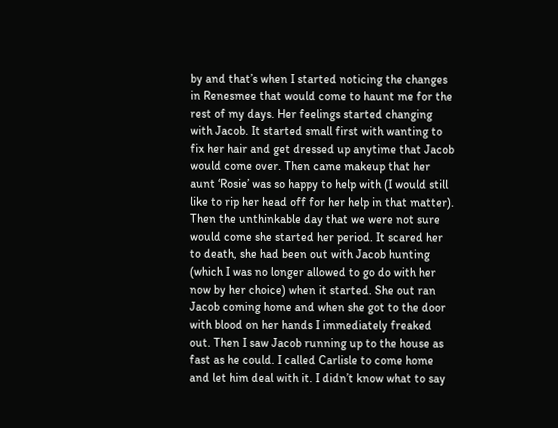by and that’s when I started noticing the changes in Renesmee that would come to haunt me for the rest of my days. Her feelings started changing with Jacob. It started small first with wanting to fix her hair and get dressed up anytime that Jacob would come over. Then came makeup that her aunt ‘Rosie’ was so happy to help with (I would still like to rip her head off for her help in that matter). Then the unthinkable day that we were not sure would come she started her period. It scared her to death, she had been out with Jacob hunting (which I was no longer allowed to go do with her now by her choice) when it started. She out ran Jacob coming home and when she got to the door with blood on her hands I immediately freaked out. Then I saw Jacob running up to the house as fast as he could. I called Carlisle to come home and let him deal with it. I didn’t know what to say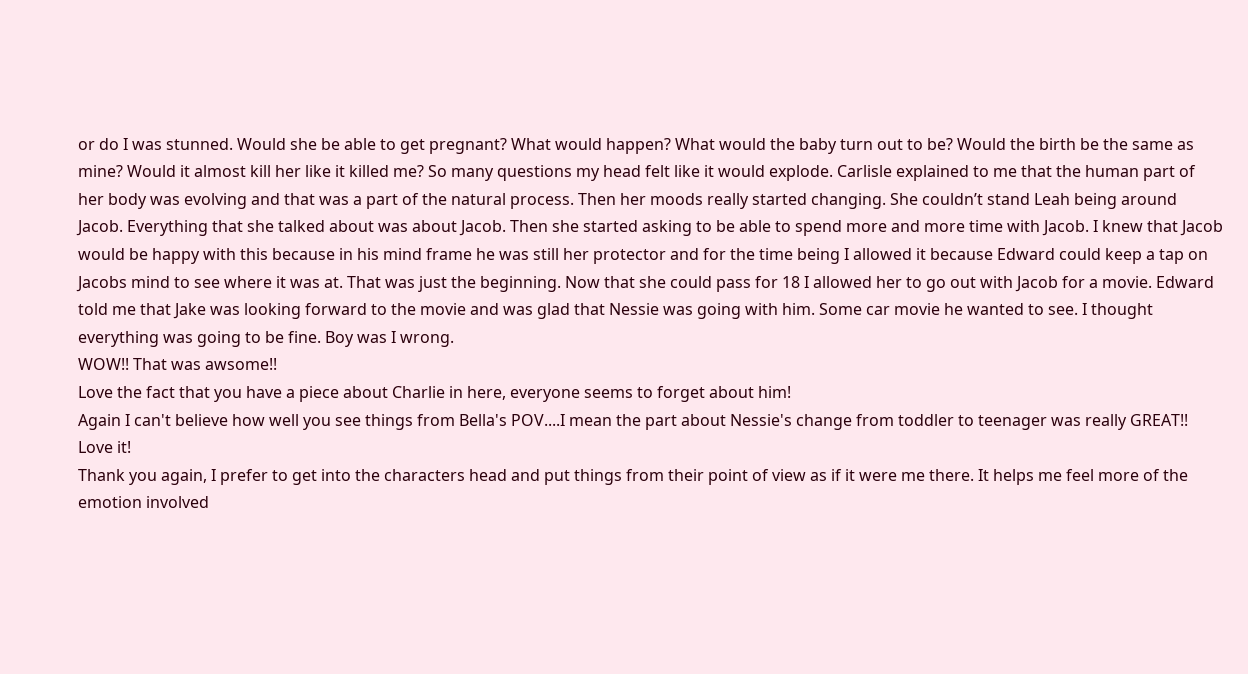or do I was stunned. Would she be able to get pregnant? What would happen? What would the baby turn out to be? Would the birth be the same as mine? Would it almost kill her like it killed me? So many questions my head felt like it would explode. Carlisle explained to me that the human part of her body was evolving and that was a part of the natural process. Then her moods really started changing. She couldn’t stand Leah being around Jacob. Everything that she talked about was about Jacob. Then she started asking to be able to spend more and more time with Jacob. I knew that Jacob would be happy with this because in his mind frame he was still her protector and for the time being I allowed it because Edward could keep a tap on Jacobs mind to see where it was at. That was just the beginning. Now that she could pass for 18 I allowed her to go out with Jacob for a movie. Edward told me that Jake was looking forward to the movie and was glad that Nessie was going with him. Some car movie he wanted to see. I thought everything was going to be fine. Boy was I wrong.
WOW!! That was awsome!!
Love the fact that you have a piece about Charlie in here, everyone seems to forget about him!
Again I can't believe how well you see things from Bella's POV....I mean the part about Nessie's change from toddler to teenager was really GREAT!!
Love it!
Thank you again, I prefer to get into the characters head and put things from their point of view as if it were me there. It helps me feel more of the emotion involved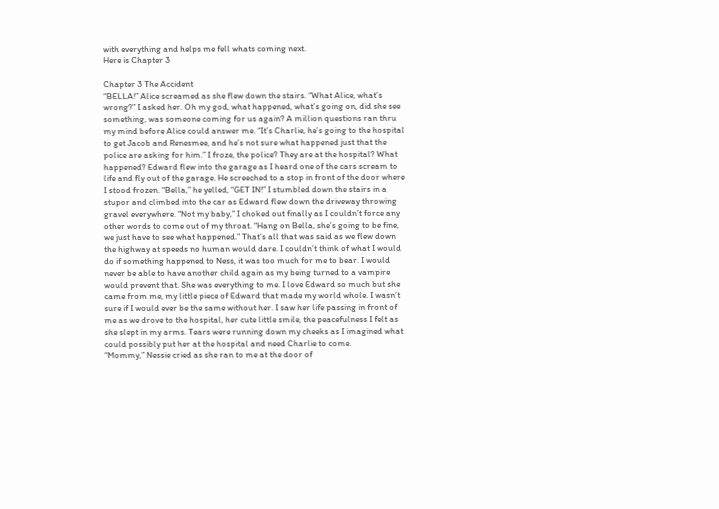with everything and helps me fell whats coming next.
Here is Chapter 3

Chapter 3 The Accident
“BELLA!” Alice screamed as she flew down the stairs. “What Alice, what’s wrong?” I asked her. Oh my god, what happened, what’s going on, did she see something, was someone coming for us again? A million questions ran thru my mind before Alice could answer me. “It’s Charlie, he’s going to the hospital to get Jacob and Renesmee, and he’s not sure what happened just that the police are asking for him.” I froze, the police? They are at the hospital? What happened? Edward flew into the garage as I heard one of the cars scream to life and fly out of the garage. He screeched to a stop in front of the door where I stood frozen. “Bella,” he yelled, “GET IN!” I stumbled down the stairs in a stupor and climbed into the car as Edward flew down the driveway throwing gravel everywhere. “Not my baby,” I choked out finally as I couldn’t force any other words to come out of my throat. “Hang on Bella, she’s going to be fine, we just have to see what happened.” That’s all that was said as we flew down the highway at speeds no human would dare. I couldn’t think of what I would do if something happened to Ness, it was too much for me to bear. I would never be able to have another child again as my being turned to a vampire would prevent that. She was everything to me. I love Edward so much but she came from me, my little piece of Edward that made my world whole. I wasn’t sure if I would ever be the same without her. I saw her life passing in front of me as we drove to the hospital, her cute little smile, the peacefulness I felt as she slept in my arms. Tears were running down my cheeks as I imagined what could possibly put her at the hospital and need Charlie to come.
“Mommy,” Nessie cried as she ran to me at the door of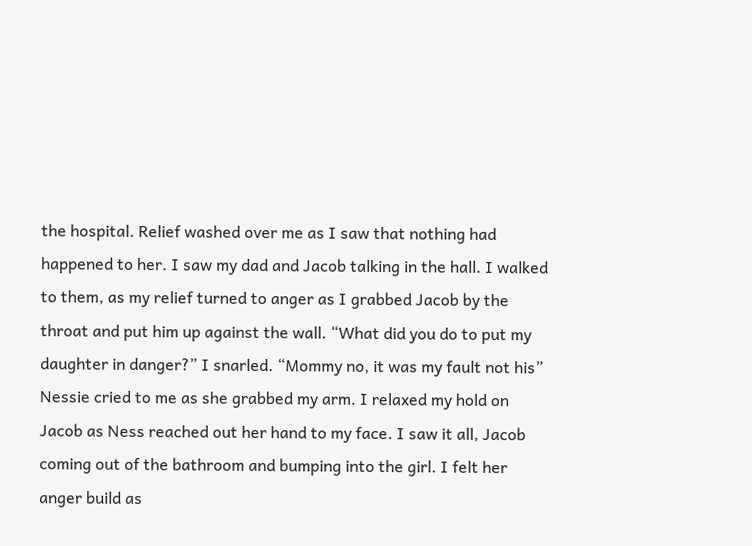the hospital. Relief washed over me as I saw that nothing had happened to her. I saw my dad and Jacob talking in the hall. I walked to them, as my relief turned to anger as I grabbed Jacob by the throat and put him up against the wall. “What did you do to put my daughter in danger?” I snarled. “Mommy no, it was my fault not his” Nessie cried to me as she grabbed my arm. I relaxed my hold on Jacob as Ness reached out her hand to my face. I saw it all, Jacob coming out of the bathroom and bumping into the girl. I felt her anger build as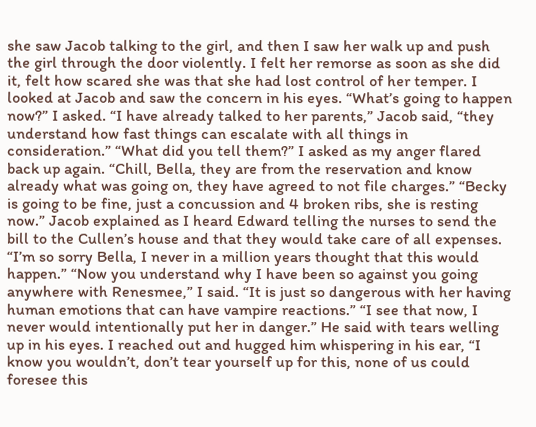she saw Jacob talking to the girl, and then I saw her walk up and push the girl through the door violently. I felt her remorse as soon as she did it, felt how scared she was that she had lost control of her temper. I looked at Jacob and saw the concern in his eyes. “What’s going to happen now?” I asked. “I have already talked to her parents,” Jacob said, “they understand how fast things can escalate with all things in consideration.” “What did you tell them?” I asked as my anger flared back up again. “Chill, Bella, they are from the reservation and know already what was going on, they have agreed to not file charges.” “Becky is going to be fine, just a concussion and 4 broken ribs, she is resting now.” Jacob explained as I heard Edward telling the nurses to send the bill to the Cullen’s house and that they would take care of all expenses. “I’m so sorry Bella, I never in a million years thought that this would happen.” “Now you understand why I have been so against you going anywhere with Renesmee,” I said. “It is just so dangerous with her having human emotions that can have vampire reactions.” “I see that now, I never would intentionally put her in danger.” He said with tears welling up in his eyes. I reached out and hugged him whispering in his ear, “I know you wouldn’t, don’t tear yourself up for this, none of us could foresee this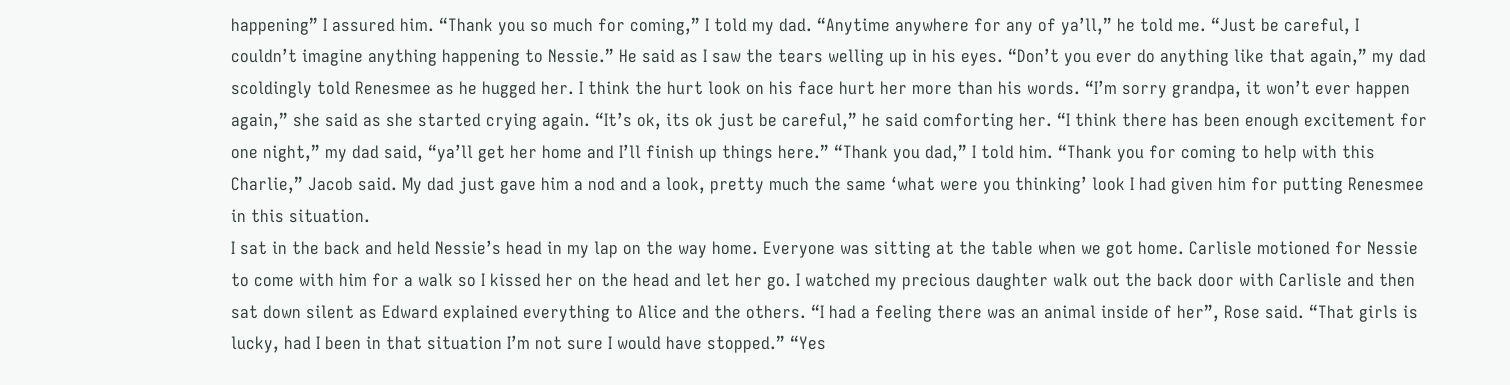happening” I assured him. “Thank you so much for coming,” I told my dad. “Anytime anywhere for any of ya’ll,” he told me. “Just be careful, I couldn’t imagine anything happening to Nessie.” He said as I saw the tears welling up in his eyes. “Don’t you ever do anything like that again,” my dad scoldingly told Renesmee as he hugged her. I think the hurt look on his face hurt her more than his words. “I’m sorry grandpa, it won’t ever happen again,” she said as she started crying again. “It’s ok, its ok just be careful,” he said comforting her. “I think there has been enough excitement for one night,” my dad said, “ya’ll get her home and I’ll finish up things here.” “Thank you dad,” I told him. “Thank you for coming to help with this Charlie,” Jacob said. My dad just gave him a nod and a look, pretty much the same ‘what were you thinking’ look I had given him for putting Renesmee in this situation.
I sat in the back and held Nessie’s head in my lap on the way home. Everyone was sitting at the table when we got home. Carlisle motioned for Nessie to come with him for a walk so I kissed her on the head and let her go. I watched my precious daughter walk out the back door with Carlisle and then sat down silent as Edward explained everything to Alice and the others. “I had a feeling there was an animal inside of her”, Rose said. “That girls is lucky, had I been in that situation I’m not sure I would have stopped.” “Yes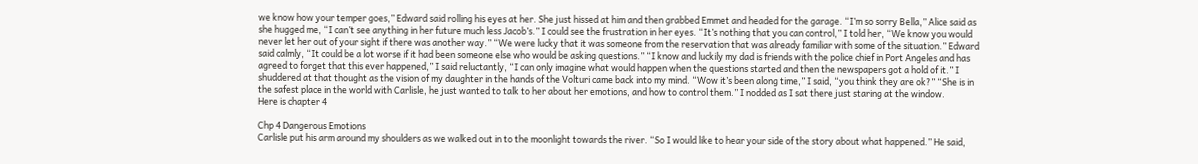we know how your temper goes,” Edward said rolling his eyes at her. She just hissed at him and then grabbed Emmet and headed for the garage. “I’m so sorry Bella,” Alice said as she hugged me, “I can’t see anything in her future much less Jacob’s.” I could see the frustration in her eyes. “It’s nothing that you can control,” I told her, “We know you would never let her out of your sight if there was another way.” “We were lucky that it was someone from the reservation that was already familiar with some of the situation.” Edward said calmly, “It could be a lot worse if it had been someone else who would be asking questions.” “I know and luckily my dad is friends with the police chief in Port Angeles and has agreed to forget that this ever happened,” I said reluctantly, “I can only imagine what would happen when the questions started and then the newspapers got a hold of it.” I shuddered at that thought as the vision of my daughter in the hands of the Volturi came back into my mind. “Wow it’s been along time,” I said, “you think they are ok?” “She is in the safest place in the world with Carlisle, he just wanted to talk to her about her emotions, and how to control them.” I nodded as I sat there just staring at the window.
Here is chapter 4

Chp 4 Dangerous Emotions
Carlisle put his arm around my shoulders as we walked out in to the moonlight towards the river. “So I would like to hear your side of the story about what happened.” He said,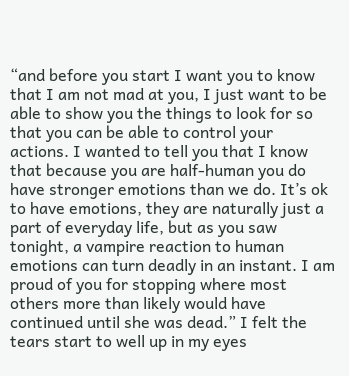“and before you start I want you to know that I am not mad at you, I just want to be able to show you the things to look for so that you can be able to control your actions. I wanted to tell you that I know that because you are half-human you do have stronger emotions than we do. It’s ok to have emotions, they are naturally just a part of everyday life, but as you saw tonight, a vampire reaction to human emotions can turn deadly in an instant. I am proud of you for stopping where most others more than likely would have continued until she was dead.” I felt the tears start to well up in my eyes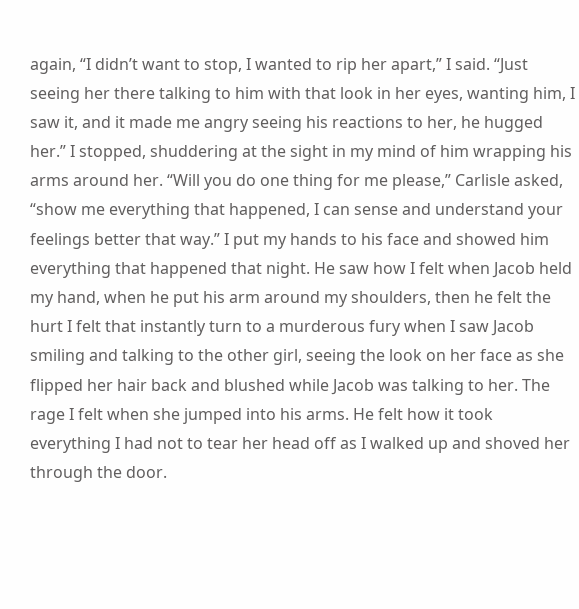again, “I didn’t want to stop, I wanted to rip her apart,” I said. “Just seeing her there talking to him with that look in her eyes, wanting him, I saw it, and it made me angry seeing his reactions to her, he hugged her.” I stopped, shuddering at the sight in my mind of him wrapping his arms around her. “Will you do one thing for me please,” Carlisle asked, “show me everything that happened, I can sense and understand your feelings better that way.” I put my hands to his face and showed him everything that happened that night. He saw how I felt when Jacob held my hand, when he put his arm around my shoulders, then he felt the hurt I felt that instantly turn to a murderous fury when I saw Jacob smiling and talking to the other girl, seeing the look on her face as she flipped her hair back and blushed while Jacob was talking to her. The rage I felt when she jumped into his arms. He felt how it took everything I had not to tear her head off as I walked up and shoved her through the door.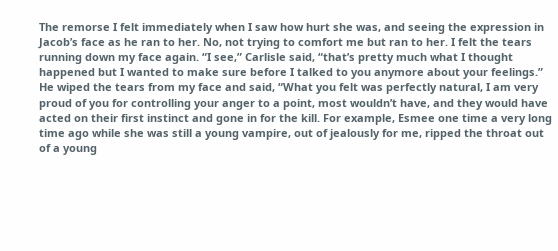The remorse I felt immediately when I saw how hurt she was, and seeing the expression in Jacob’s face as he ran to her. No, not trying to comfort me but ran to her. I felt the tears running down my face again. “I see,” Carlisle said, “that’s pretty much what I thought happened but I wanted to make sure before I talked to you anymore about your feelings.” He wiped the tears from my face and said, “What you felt was perfectly natural, I am very proud of you for controlling your anger to a point, most wouldn’t have, and they would have acted on their first instinct and gone in for the kill. For example, Esmee one time a very long time ago while she was still a young vampire, out of jealously for me, ripped the throat out of a young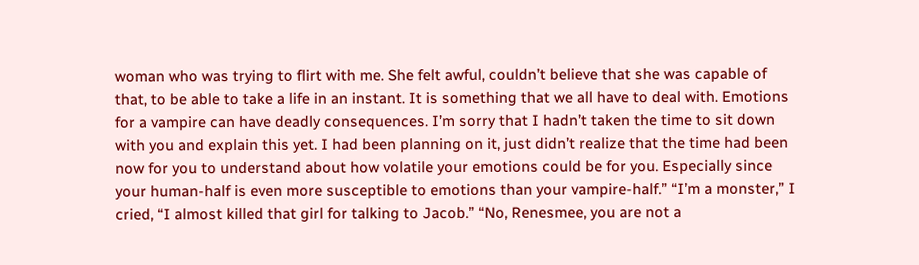woman who was trying to flirt with me. She felt awful, couldn’t believe that she was capable of that, to be able to take a life in an instant. It is something that we all have to deal with. Emotions for a vampire can have deadly consequences. I’m sorry that I hadn’t taken the time to sit down with you and explain this yet. I had been planning on it, just didn’t realize that the time had been now for you to understand about how volatile your emotions could be for you. Especially since your human-half is even more susceptible to emotions than your vampire-half.” “I’m a monster,” I cried, “I almost killed that girl for talking to Jacob.” “No, Renesmee, you are not a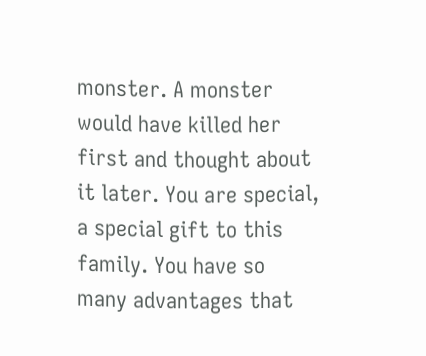monster. A monster would have killed her first and thought about it later. You are special, a special gift to this family. You have so many advantages that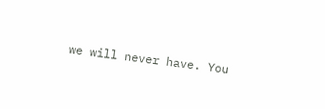we will never have. You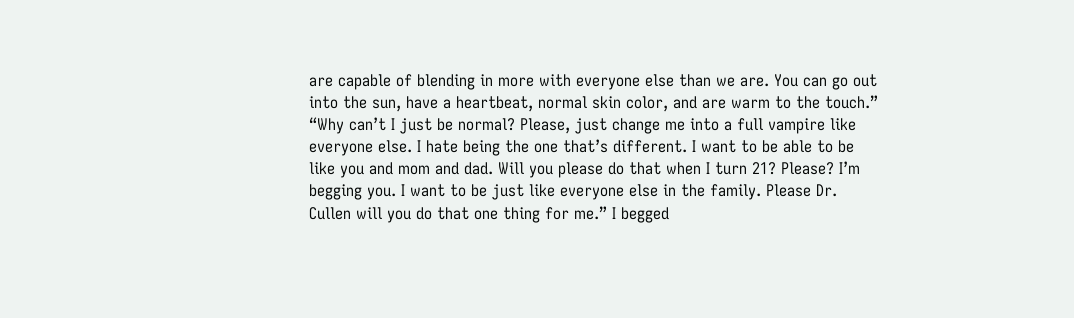are capable of blending in more with everyone else than we are. You can go out into the sun, have a heartbeat, normal skin color, and are warm to the touch.” “Why can’t I just be normal? Please, just change me into a full vampire like everyone else. I hate being the one that’s different. I want to be able to be like you and mom and dad. Will you please do that when I turn 21? Please? I’m begging you. I want to be just like everyone else in the family. Please Dr. Cullen will you do that one thing for me.” I begged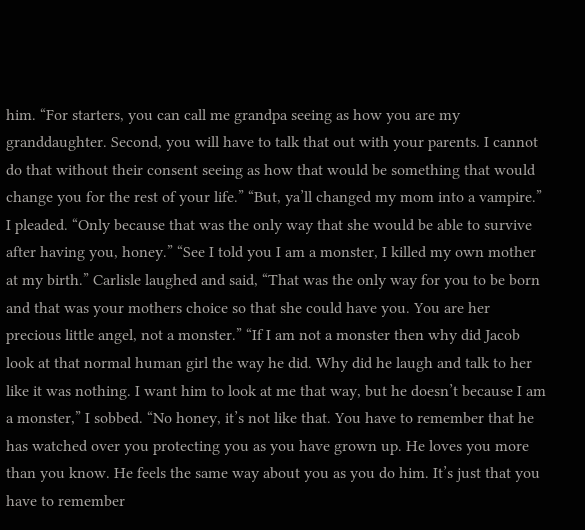him. “For starters, you can call me grandpa seeing as how you are my granddaughter. Second, you will have to talk that out with your parents. I cannot do that without their consent seeing as how that would be something that would change you for the rest of your life.” “But, ya’ll changed my mom into a vampire.” I pleaded. “Only because that was the only way that she would be able to survive after having you, honey.” “See I told you I am a monster, I killed my own mother at my birth.” Carlisle laughed and said, “That was the only way for you to be born and that was your mothers choice so that she could have you. You are her precious little angel, not a monster.” “If I am not a monster then why did Jacob look at that normal human girl the way he did. Why did he laugh and talk to her like it was nothing. I want him to look at me that way, but he doesn’t because I am a monster,” I sobbed. “No honey, it’s not like that. You have to remember that he has watched over you protecting you as you have grown up. He loves you more than you know. He feels the same way about you as you do him. It’s just that you have to remember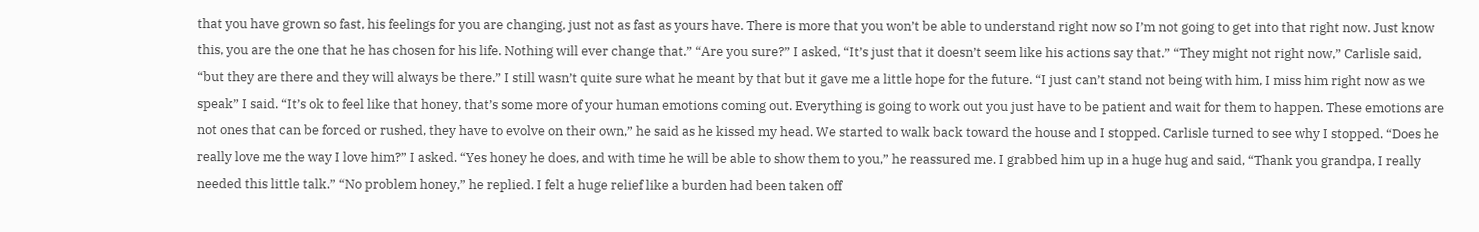that you have grown so fast, his feelings for you are changing, just not as fast as yours have. There is more that you won’t be able to understand right now so I’m not going to get into that right now. Just know this, you are the one that he has chosen for his life. Nothing will ever change that.” “Are you sure?” I asked, “It’s just that it doesn’t seem like his actions say that.” “They might not right now,” Carlisle said, “but they are there and they will always be there.” I still wasn’t quite sure what he meant by that but it gave me a little hope for the future. “I just can’t stand not being with him, I miss him right now as we speak” I said. “It’s ok to feel like that honey, that’s some more of your human emotions coming out. Everything is going to work out you just have to be patient and wait for them to happen. These emotions are not ones that can be forced or rushed, they have to evolve on their own,” he said as he kissed my head. We started to walk back toward the house and I stopped. Carlisle turned to see why I stopped. “Does he really love me the way I love him?” I asked. “Yes honey he does, and with time he will be able to show them to you,” he reassured me. I grabbed him up in a huge hug and said, “Thank you grandpa, I really needed this little talk.” “No problem honey,” he replied. I felt a huge relief like a burden had been taken off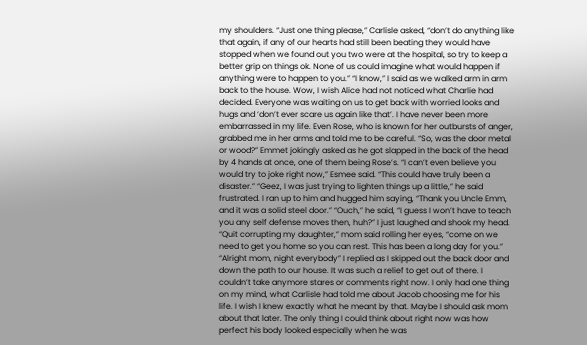my shoulders. “Just one thing please,” Carlisle asked, “don’t do anything like that again, if any of our hearts had still been beating they would have stopped when we found out you two were at the hospital, so try to keep a better grip on things ok. None of us could imagine what would happen if anything were to happen to you.” “I know,” I said as we walked arm in arm back to the house. Wow, I wish Alice had not noticed what Charlie had decided. Everyone was waiting on us to get back with worried looks and hugs and ‘don’t ever scare us again like that’. I have never been more embarrassed in my life. Even Rose, who is known for her outbursts of anger, grabbed me in her arms and told me to be careful. “So, was the door metal or wood?” Emmet jokingly asked as he got slapped in the back of the head by 4 hands at once, one of them being Rose’s. “I can’t even believe you would try to joke right now,” Esmee said. “This could have truly been a disaster.” “Geez, I was just trying to lighten things up a little,” he said frustrated. I ran up to him and hugged him saying, “Thank you Uncle Emm, and it was a solid steel door.” “Ouch,” he said, “I guess I won’t have to teach you any self defense moves then, huh?” I just laughed and shook my head. “Quit corrupting my daughter,” mom said rolling her eyes, “come on we need to get you home so you can rest. This has been a long day for you.” “Alright mom, night everybody” I replied as I skipped out the back door and down the path to our house. It was such a relief to get out of there. I couldn’t take anymore stares or comments right now. I only had one thing on my mind, what Carlisle had told me about Jacob choosing me for his life. I wish I knew exactly what he meant by that. Maybe I should ask mom about that later. The only thing I could think about right now was how perfect his body looked especially when he was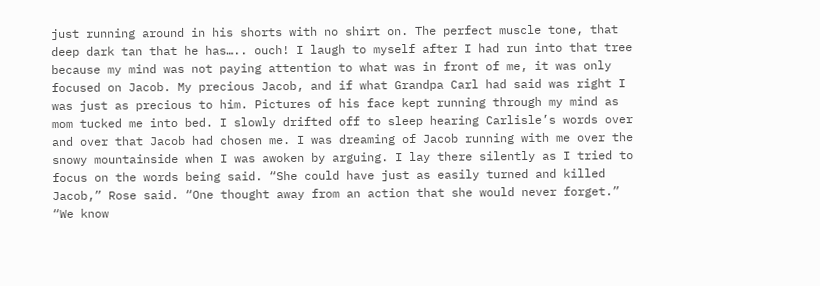just running around in his shorts with no shirt on. The perfect muscle tone, that deep dark tan that he has….. ouch! I laugh to myself after I had run into that tree because my mind was not paying attention to what was in front of me, it was only focused on Jacob. My precious Jacob, and if what Grandpa Carl had said was right I was just as precious to him. Pictures of his face kept running through my mind as mom tucked me into bed. I slowly drifted off to sleep hearing Carlisle’s words over and over that Jacob had chosen me. I was dreaming of Jacob running with me over the snowy mountainside when I was awoken by arguing. I lay there silently as I tried to focus on the words being said. “She could have just as easily turned and killed Jacob,” Rose said. “One thought away from an action that she would never forget.” “We know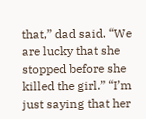that,” dad said. “We are lucky that she stopped before she killed the girl.” “I’m just saying that her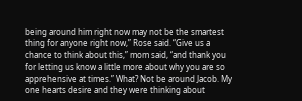being around him right now may not be the smartest thing for anyone right now,” Rose said. “Give us a chance to think about this,” mom said, “and thank you for letting us know a little more about why you are so apprehensive at times.” What? Not be around Jacob. My one hearts desire and they were thinking about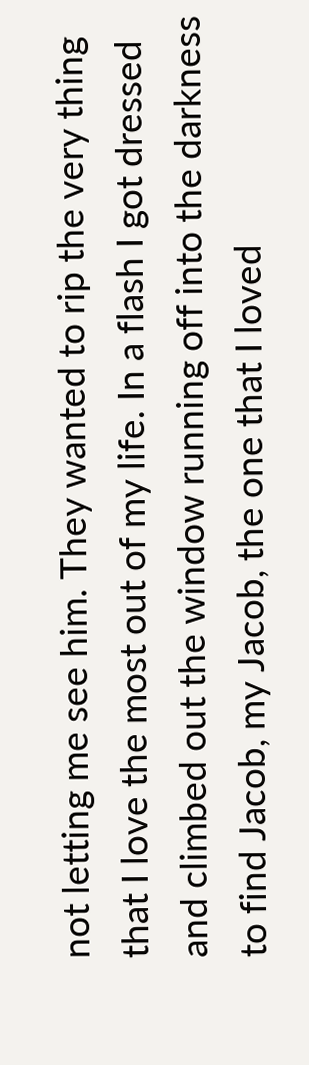not letting me see him. They wanted to rip the very thing that I love the most out of my life. In a flash I got dressed and climbed out the window running off into the darkness to find Jacob, my Jacob, the one that I loved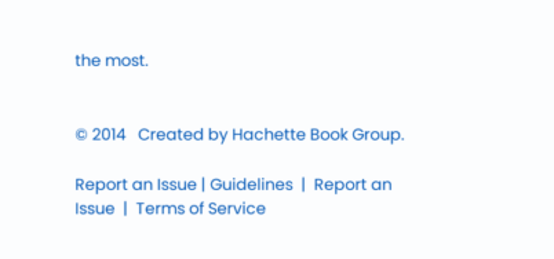the most.


© 2014   Created by Hachette Book Group.

Report an Issue | Guidelines  |  Report an Issue  |  Terms of Service